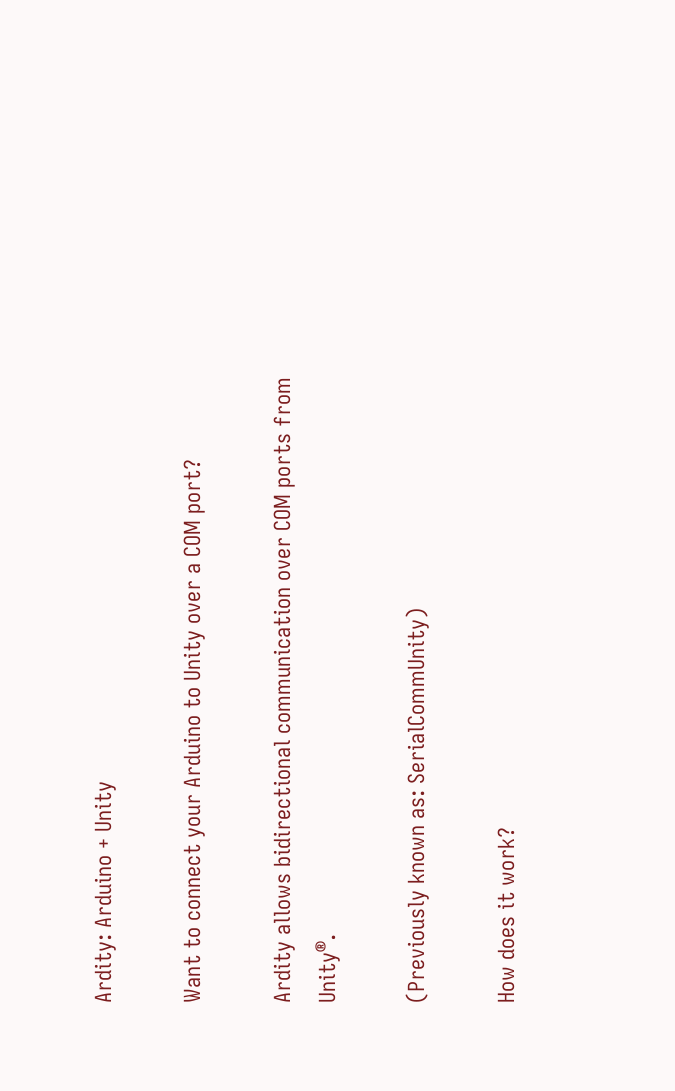Ardity: Arduino + Unity

Want to connect your Arduino to Unity over a COM port?

Ardity allows bidirectional communication over COM ports from Unity®.

(Previously known as: SerialCommUnity)

How does it work?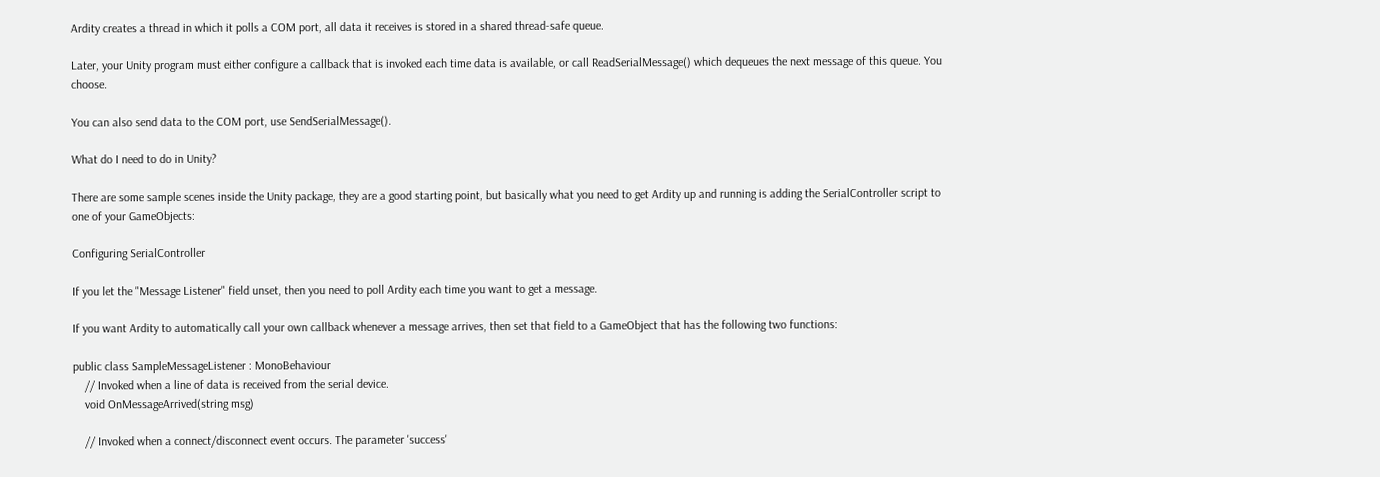Ardity creates a thread in which it polls a COM port, all data it receives is stored in a shared thread-safe queue.

Later, your Unity program must either configure a callback that is invoked each time data is available, or call ReadSerialMessage() which dequeues the next message of this queue. You choose.

You can also send data to the COM port, use SendSerialMessage().

What do I need to do in Unity?

There are some sample scenes inside the Unity package, they are a good starting point, but basically what you need to get Ardity up and running is adding the SerialController script to one of your GameObjects:

Configuring SerialController

If you let the "Message Listener" field unset, then you need to poll Ardity each time you want to get a message.

If you want Ardity to automatically call your own callback whenever a message arrives, then set that field to a GameObject that has the following two functions:

public class SampleMessageListener : MonoBehaviour
    // Invoked when a line of data is received from the serial device.
    void OnMessageArrived(string msg)

    // Invoked when a connect/disconnect event occurs. The parameter 'success'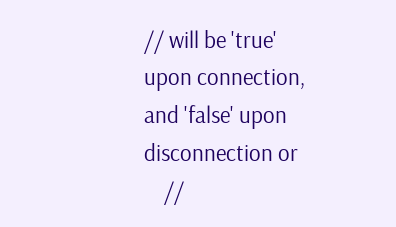// will be 'true' upon connection, and 'false' upon disconnection or
    //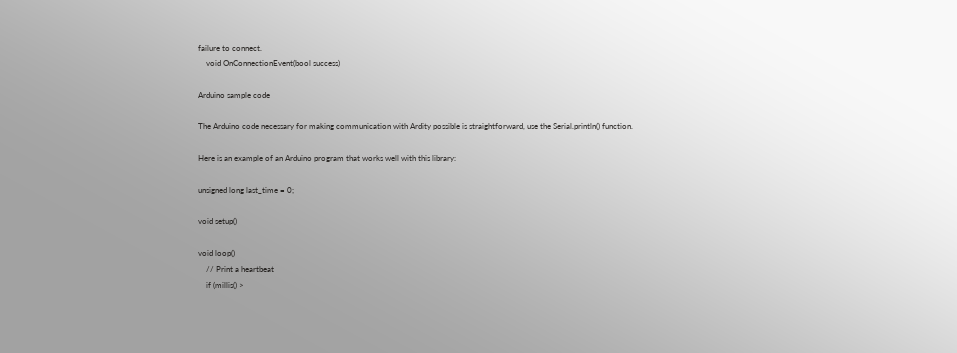failure to connect.
    void OnConnectionEvent(bool success)

Arduino sample code

The Arduino code necessary for making communication with Ardity possible is straightforward, use the Serial.println() function.

Here is an example of an Arduino program that works well with this library:

unsigned long last_time = 0;

void setup()

void loop()
    // Print a heartbeat
    if (millis() >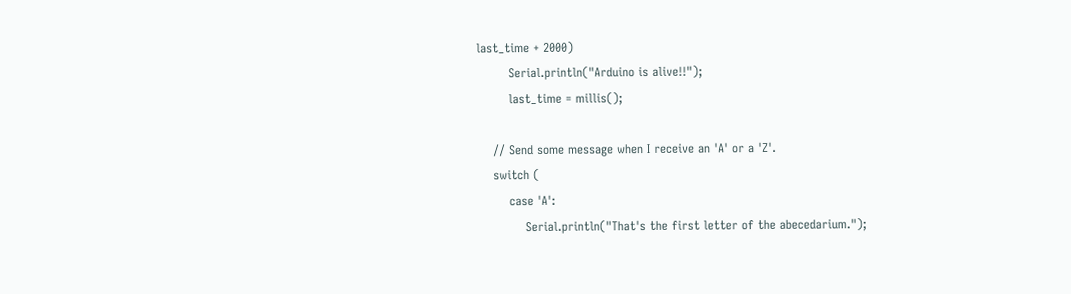last_time + 2000)
        Serial.println("Arduino is alive!!");
        last_time = millis();

    // Send some message when I receive an 'A' or a 'Z'.
    switch (
        case 'A':
            Serial.println("That's the first letter of the abecedarium.");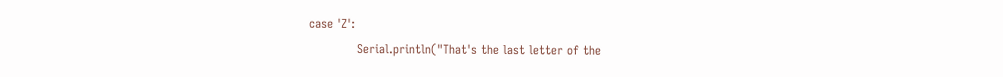case 'Z':
            Serial.println("That's the last letter of the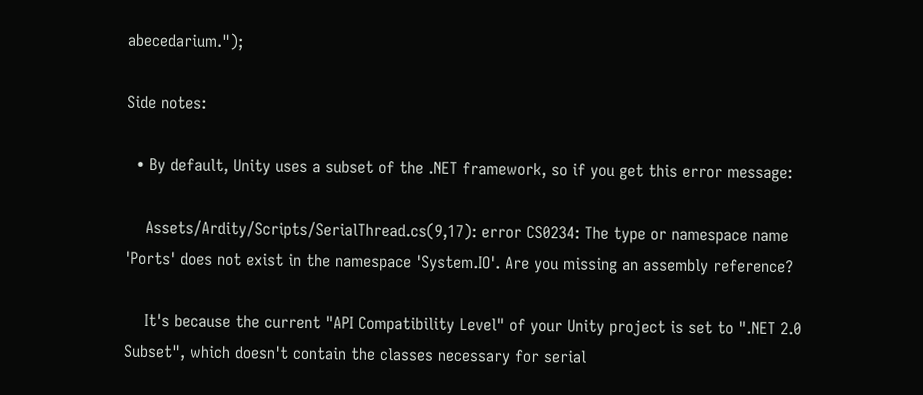abecedarium.");

Side notes:

  • By default, Unity uses a subset of the .NET framework, so if you get this error message:

    Assets/Ardity/Scripts/SerialThread.cs(9,17): error CS0234: The type or namespace name 'Ports' does not exist in the namespace 'System.IO'. Are you missing an assembly reference?

    It's because the current "API Compatibility Level" of your Unity project is set to ".NET 2.0 Subset", which doesn't contain the classes necessary for serial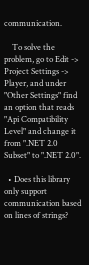communication.

    To solve the problem, go to Edit -> Project Settings -> Player, and under "Other Settings" find an option that reads "Api Compatibility Level" and change it from ".NET 2.0 Subset" to ".NET 2.0".

  • Does this library only support communication based on lines of strings?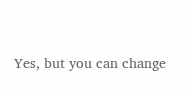Yes, but you can change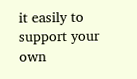it easily to support your own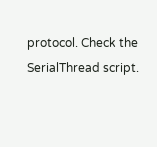protocol. Check the SerialThread script.